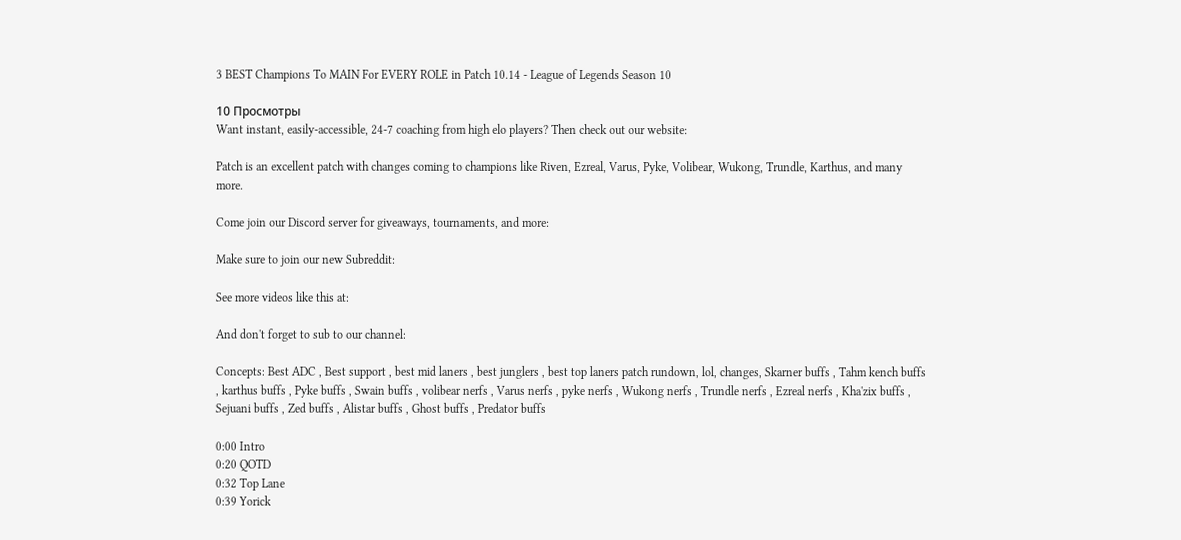3 BEST Champions To MAIN For EVERY ROLE in Patch 10.14 - League of Legends Season 10

10 Просмотры
Want instant, easily-accessible, 24-7 coaching from high elo players? Then check out our website:

Patch is an excellent patch with changes coming to champions like Riven, Ezreal, Varus, Pyke, Volibear, Wukong, Trundle, Karthus, and many more.

Come join our Discord server for giveaways, tournaments, and more:

Make sure to join our new Subreddit:

See more videos like this at:

And don't forget to sub to our channel:

Concepts: Best ADC , Best support , best mid laners , best junglers , best top laners patch rundown, lol, changes, Skarner buffs , Tahm kench buffs , karthus buffs , Pyke buffs , Swain buffs , volibear nerfs , Varus nerfs , pyke nerfs , Wukong nerfs , Trundle nerfs , Ezreal nerfs , Kha'zix buffs , Sejuani buffs , Zed buffs , Alistar buffs , Ghost buffs , Predator buffs

0:00 Intro
0:20 QOTD
0:32 Top Lane
0:39 Yorick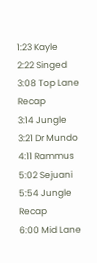1:23 Kayle
2:22 Singed
3:08 Top Lane Recap
3:14 Jungle
3:21 Dr Mundo
4:11 Rammus
5:02 Sejuani
5:54 Jungle Recap
6:00 Mid Lane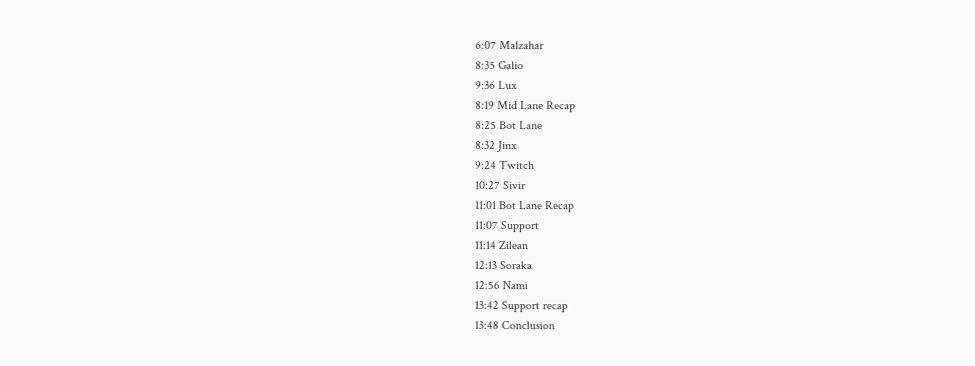6:07 Malzahar
8:35 Galio
9:36 Lux
8:19 Mid Lane Recap
8:25 Bot Lane
8:32 Jinx
9:24 Twitch
10:27 Sivir
11:01 Bot Lane Recap
11:07 Support
11:14 Zilean
12:13 Soraka
12:56 Nami
13:42 Support recap
13:48 Conclusion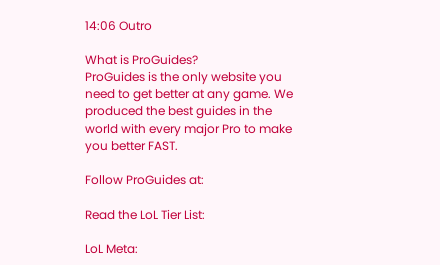14:06 Outro

What is ProGuides?
ProGuides is the only website you need to get better at any game. We produced the best guides in the world with every major Pro to make you better FAST.

Follow ProGuides at:

Read the LoL Tier List:

LoL Meta: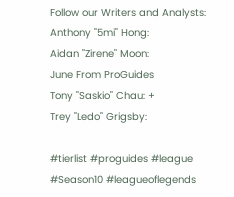Follow our Writers and Analysts:
Anthony "5mi" Hong:
Aidan "Zirene" Moon:
June From ProGuides
Tony "Saskio" Chau: +
Trey "Ledo" Grigsby:

#tierlist #proguides #league #Season10 #leagueoflegends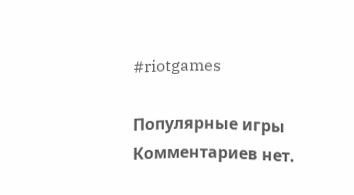#riotgames

Популярные игры
Комментариев нет.